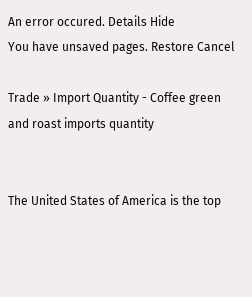An error occured. Details Hide
You have unsaved pages. Restore Cancel

Trade » Import Quantity - Coffee green and roast imports quantity


The United States of America is the top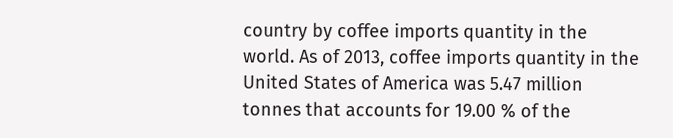country by coffee imports quantity in the world. As of 2013, coffee imports quantity in the United States of America was 5.47 million tonnes that accounts for 19.00 % of the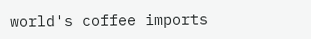world's coffee imports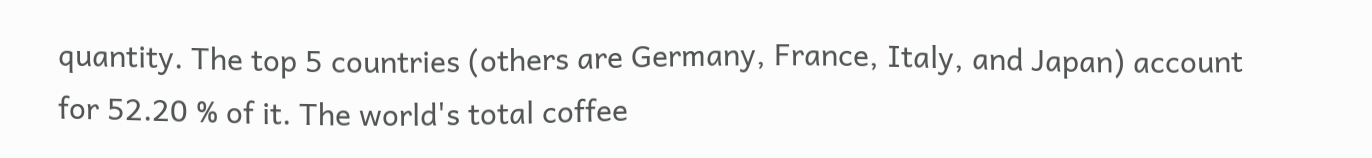quantity. The top 5 countries (others are Germany, France, Italy, and Japan) account for 52.20 % of it. The world's total coffee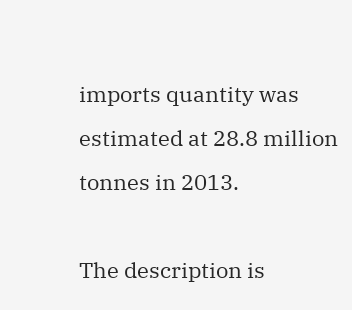imports quantity was estimated at 28.8 million tonnes in 2013.

The description is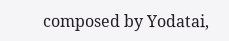composed by Yodatai,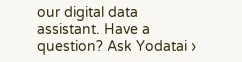our digital data assistant. Have a question? Ask Yodatai ›